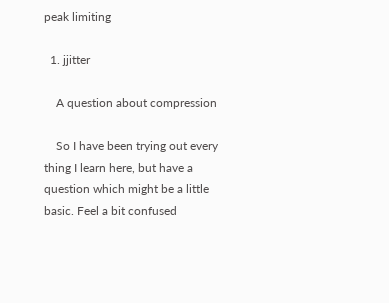peak limiting

  1. jjitter

    A question about compression

    So I have been trying out every thing I learn here, but have a question which might be a little basic. Feel a bit confused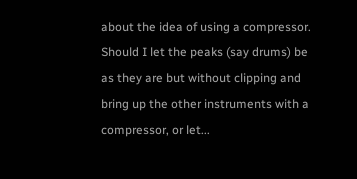about the idea of using a compressor. Should I let the peaks (say drums) be as they are but without clipping and bring up the other instruments with a compressor, or let...